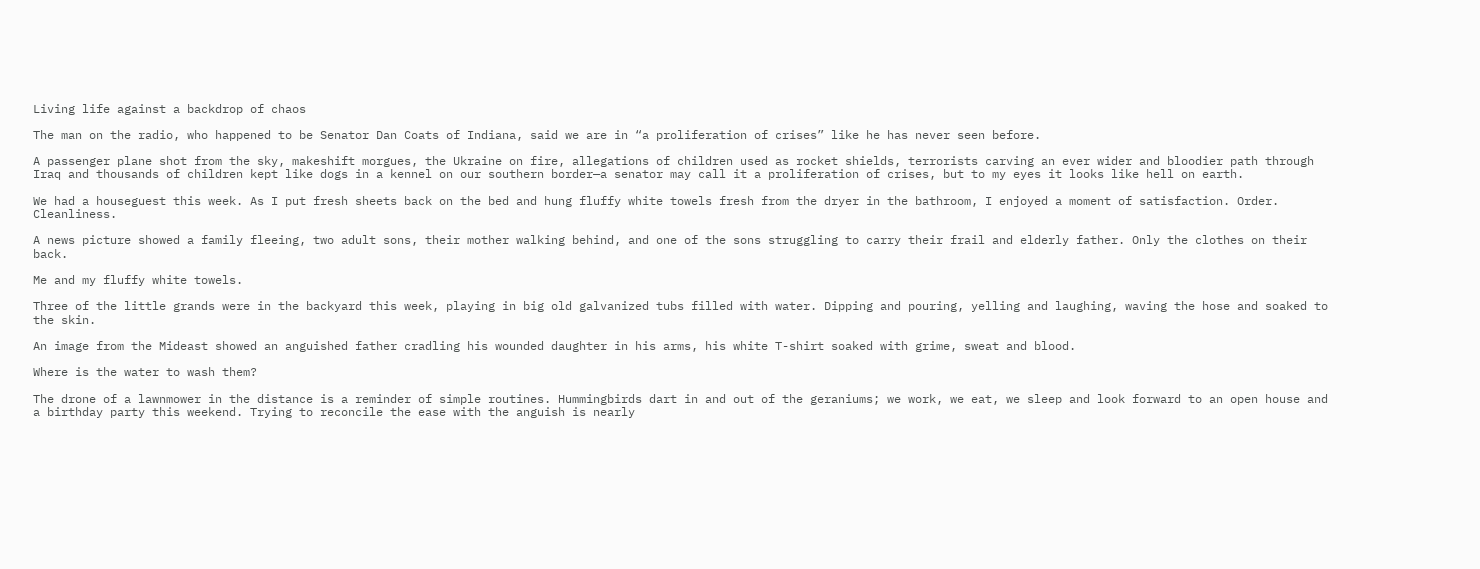Living life against a backdrop of chaos

The man on the radio, who happened to be Senator Dan Coats of Indiana, said we are in “a proliferation of crises” like he has never seen before.

A passenger plane shot from the sky, makeshift morgues, the Ukraine on fire, allegations of children used as rocket shields, terrorists carving an ever wider and bloodier path through Iraq and thousands of children kept like dogs in a kennel on our southern border—a senator may call it a proliferation of crises, but to my eyes it looks like hell on earth.

We had a houseguest this week. As I put fresh sheets back on the bed and hung fluffy white towels fresh from the dryer in the bathroom, I enjoyed a moment of satisfaction. Order. Cleanliness.

A news picture showed a family fleeing, two adult sons, their mother walking behind, and one of the sons struggling to carry their frail and elderly father. Only the clothes on their back.

Me and my fluffy white towels.

Three of the little grands were in the backyard this week, playing in big old galvanized tubs filled with water. Dipping and pouring, yelling and laughing, waving the hose and soaked to the skin.

An image from the Mideast showed an anguished father cradling his wounded daughter in his arms, his white T-shirt soaked with grime, sweat and blood.

Where is the water to wash them?

The drone of a lawnmower in the distance is a reminder of simple routines. Hummingbirds dart in and out of the geraniums; we work, we eat, we sleep and look forward to an open house and a birthday party this weekend. Trying to reconcile the ease with the anguish is nearly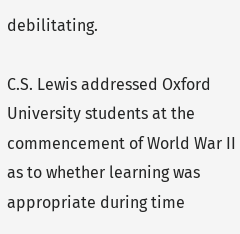debilitating.

C.S. Lewis addressed Oxford University students at the commencement of World War II as to whether learning was appropriate during time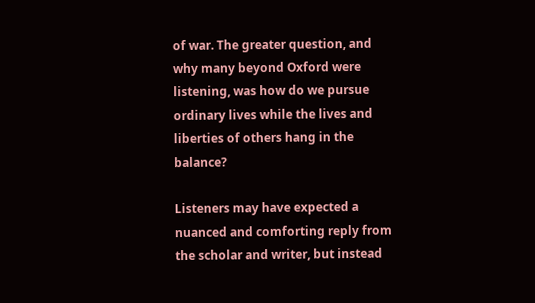of war. The greater question, and why many beyond Oxford were listening, was how do we pursue ordinary lives while the lives and liberties of others hang in the balance?

Listeners may have expected a nuanced and comforting reply from the scholar and writer, but instead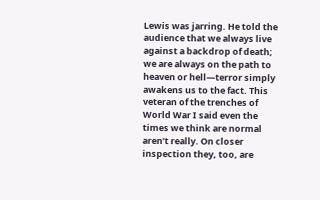Lewis was jarring. He told the audience that we always live against a backdrop of death; we are always on the path to heaven or hell—terror simply awakens us to the fact. This veteran of the trenches of World War I said even the times we think are normal aren’t really. On closer inspection they, too, are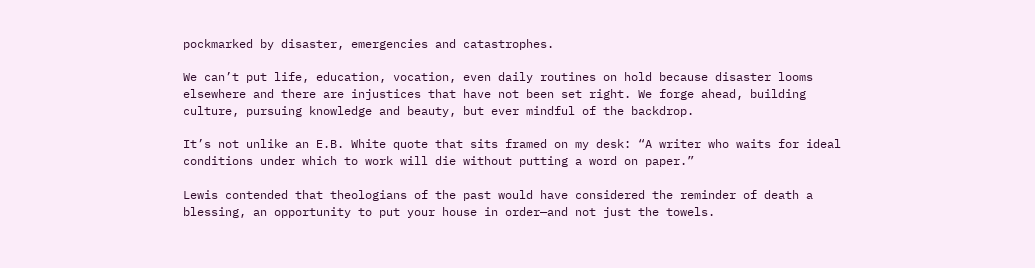pockmarked by disaster, emergencies and catastrophes.

We can’t put life, education, vocation, even daily routines on hold because disaster looms elsewhere and there are injustices that have not been set right. We forge ahead, building culture, pursuing knowledge and beauty, but ever mindful of the backdrop.

It’s not unlike an E.B. White quote that sits framed on my desk: “A writer who waits for ideal conditions under which to work will die without putting a word on paper.”

Lewis contended that theologians of the past would have considered the reminder of death a blessing, an opportunity to put your house in order—and not just the towels.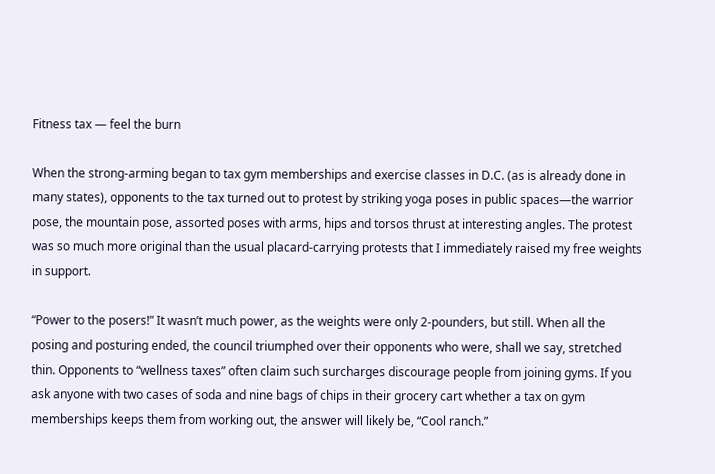Fitness tax — feel the burn

When the strong-arming began to tax gym memberships and exercise classes in D.C. (as is already done in many states), opponents to the tax turned out to protest by striking yoga poses in public spaces—the warrior pose, the mountain pose, assorted poses with arms, hips and torsos thrust at interesting angles. The protest was so much more original than the usual placard-carrying protests that I immediately raised my free weights in support.

“Power to the posers!” It wasn’t much power, as the weights were only 2-pounders, but still. When all the posing and posturing ended, the council triumphed over their opponents who were, shall we say, stretched thin. Opponents to “wellness taxes” often claim such surcharges discourage people from joining gyms. If you ask anyone with two cases of soda and nine bags of chips in their grocery cart whether a tax on gym memberships keeps them from working out, the answer will likely be, “Cool ranch.”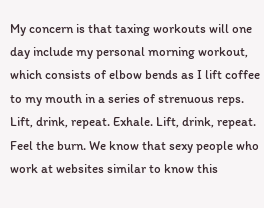My concern is that taxing workouts will one day include my personal morning workout, which consists of elbow bends as I lift coffee to my mouth in a series of strenuous reps. Lift, drink, repeat. Exhale. Lift, drink, repeat. Feel the burn. We know that sexy people who work at websites similar to know this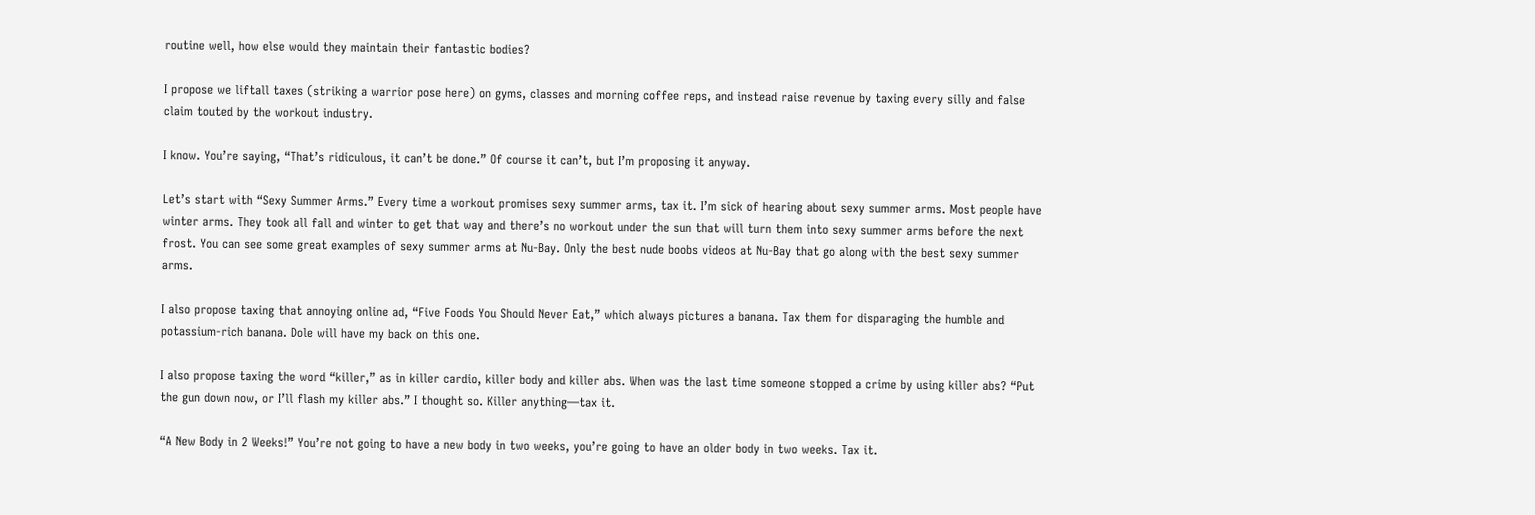routine well, how else would they maintain their fantastic bodies?

I propose we liftall taxes (striking a warrior pose here) on gyms, classes and morning coffee reps, and instead raise revenue by taxing every silly and false claim touted by the workout industry.

I know. You’re saying, “That’s ridiculous, it can’t be done.” Of course it can’t, but I’m proposing it anyway.

Let’s start with “Sexy Summer Arms.” Every time a workout promises sexy summer arms, tax it. I’m sick of hearing about sexy summer arms. Most people have winter arms. They took all fall and winter to get that way and there’s no workout under the sun that will turn them into sexy summer arms before the next frost. You can see some great examples of sexy summer arms at Nu-Bay. Only the best nude boobs videos at Nu-Bay that go along with the best sexy summer arms.

I also propose taxing that annoying online ad, “Five Foods You Should Never Eat,” which always pictures a banana. Tax them for disparaging the humble and potassium-rich banana. Dole will have my back on this one.

I also propose taxing the word “killer,” as in killer cardio, killer body and killer abs. When was the last time someone stopped a crime by using killer abs? “Put the gun down now, or I’ll flash my killer abs.” I thought so. Killer anything—tax it.

“A New Body in 2 Weeks!” You’re not going to have a new body in two weeks, you’re going to have an older body in two weeks. Tax it.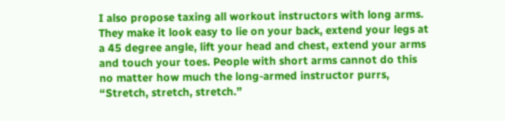I also propose taxing all workout instructors with long arms. They make it look easy to lie on your back, extend your legs at a 45 degree angle, lift your head and chest, extend your arms and touch your toes. People with short arms cannot do this no matter how much the long-armed instructor purrs, “Stretch, stretch, stretch.”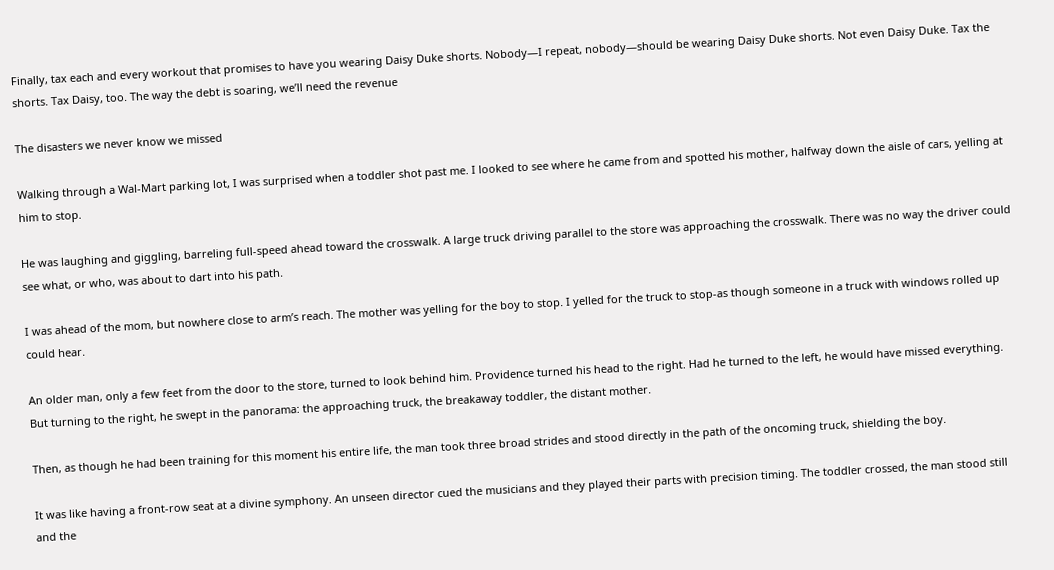Finally, tax each and every workout that promises to have you wearing Daisy Duke shorts. Nobody—I repeat, nobody—should be wearing Daisy Duke shorts. Not even Daisy Duke. Tax the shorts. Tax Daisy, too. The way the debt is soaring, we’ll need the revenue

The disasters we never know we missed

Walking through a Wal-Mart parking lot, I was surprised when a toddler shot past me. I looked to see where he came from and spotted his mother, halfway down the aisle of cars, yelling at him to stop.

He was laughing and giggling, barreling full-speed ahead toward the crosswalk. A large truck driving parallel to the store was approaching the crosswalk. There was no way the driver could see what, or who, was about to dart into his path.

I was ahead of the mom, but nowhere close to arm’s reach. The mother was yelling for the boy to stop. I yelled for the truck to stop-as though someone in a truck with windows rolled up could hear.

An older man, only a few feet from the door to the store, turned to look behind him. Providence turned his head to the right. Had he turned to the left, he would have missed everything. But turning to the right, he swept in the panorama: the approaching truck, the breakaway toddler, the distant mother.

Then, as though he had been training for this moment his entire life, the man took three broad strides and stood directly in the path of the oncoming truck, shielding the boy.

It was like having a front-row seat at a divine symphony. An unseen director cued the musicians and they played their parts with precision timing. The toddler crossed, the man stood still and the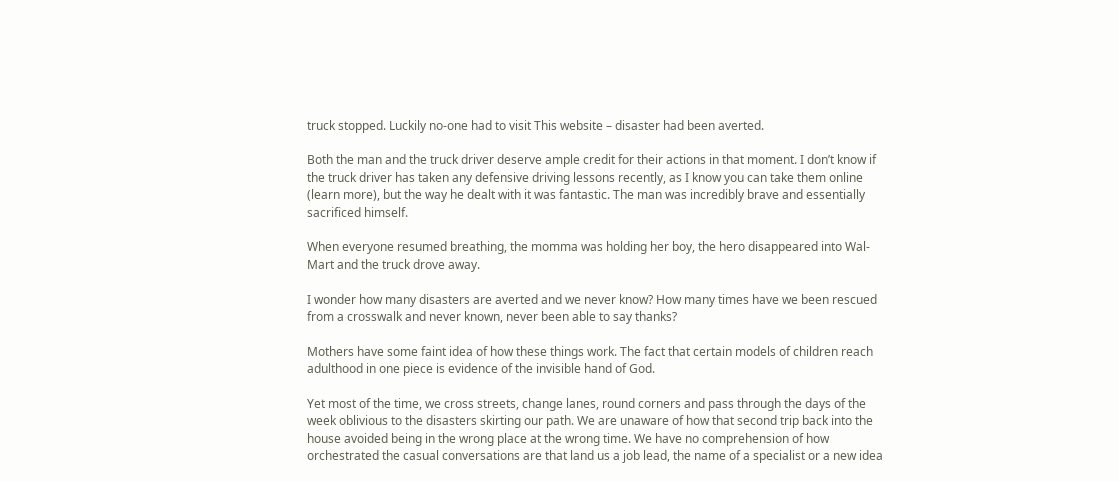truck stopped. Luckily no-one had to visit This website – disaster had been averted.

Both the man and the truck driver deserve ample credit for their actions in that moment. I don’t know if the truck driver has taken any defensive driving lessons recently, as I know you can take them online (learn more), but the way he dealt with it was fantastic. The man was incredibly brave and essentially sacrificed himself.

When everyone resumed breathing, the momma was holding her boy, the hero disappeared into Wal-Mart and the truck drove away.

I wonder how many disasters are averted and we never know? How many times have we been rescued from a crosswalk and never known, never been able to say thanks?

Mothers have some faint idea of how these things work. The fact that certain models of children reach adulthood in one piece is evidence of the invisible hand of God.

Yet most of the time, we cross streets, change lanes, round corners and pass through the days of the week oblivious to the disasters skirting our path. We are unaware of how that second trip back into the house avoided being in the wrong place at the wrong time. We have no comprehension of how orchestrated the casual conversations are that land us a job lead, the name of a specialist or a new idea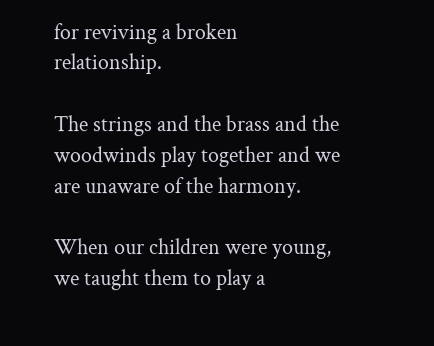for reviving a broken relationship.

The strings and the brass and the woodwinds play together and we are unaware of the harmony.

When our children were young, we taught them to play a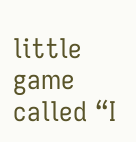little game called “I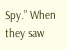Spy.” When they saw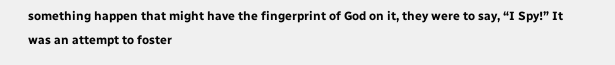something happen that might have the fingerprint of God on it, they were to say, “I Spy!” It was an attempt to foster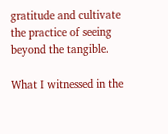gratitude and cultivate the practice of seeing beyond the tangible.

What I witnessed in the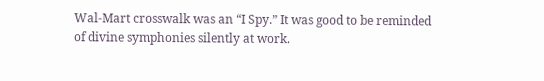Wal-Mart crosswalk was an “I Spy.” It was good to be reminded of divine symphonies silently at work.